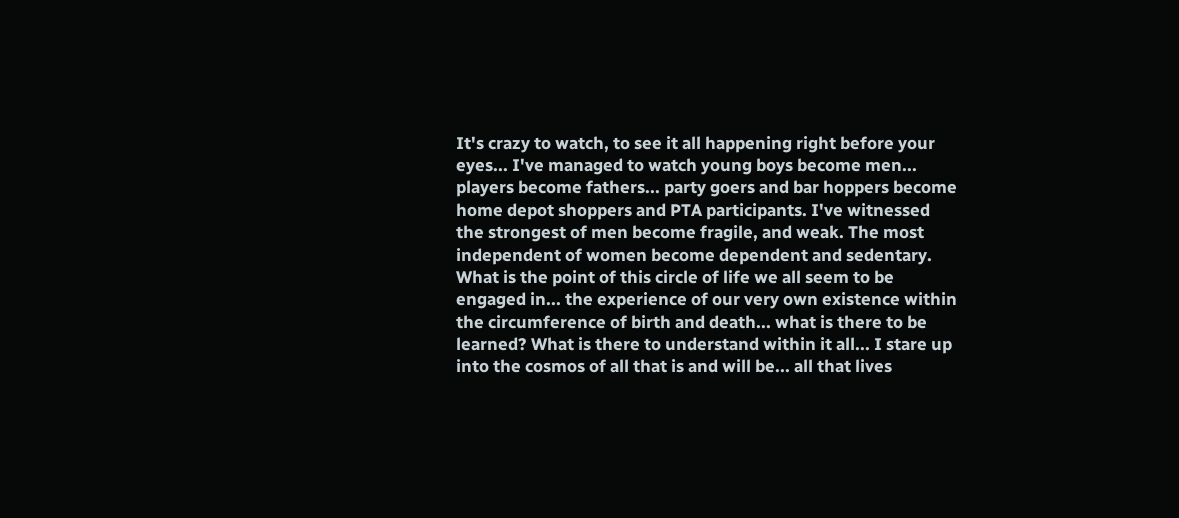It's crazy to watch, to see it all happening right before your eyes... I've managed to watch young boys become men... players become fathers... party goers and bar hoppers become home depot shoppers and PTA participants. I've witnessed the strongest of men become fragile, and weak. The most independent of women become dependent and sedentary. What is the point of this circle of life we all seem to be engaged in... the experience of our very own existence within the circumference of birth and death... what is there to be learned? What is there to understand within it all... I stare up into the cosmos of all that is and will be... all that lives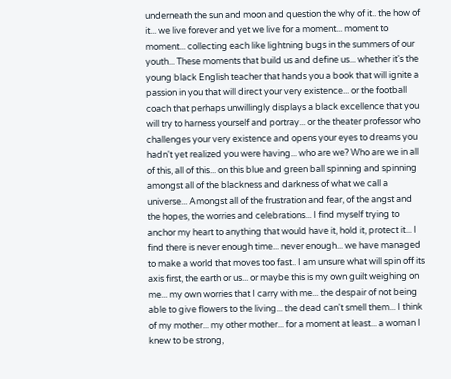underneath the sun and moon and question the why of it.. the how of it... we live forever and yet we live for a moment... moment to moment... collecting each like lightning bugs in the summers of our youth... These moments that build us and define us... whether it's the young black English teacher that hands you a book that will ignite a passion in you that will direct your very existence... or the football coach that perhaps unwillingly displays a black excellence that you will try to harness yourself and portray... or the theater professor who challenges your very existence and opens your eyes to dreams you hadn't yet realized you were having... who are we? Who are we in all of this, all of this... on this blue and green ball spinning and spinning amongst all of the blackness and darkness of what we call a universe... Amongst all of the frustration and fear, of the angst and the hopes, the worries and celebrations... I find myself trying to anchor my heart to anything that would have it, hold it, protect it... I find there is never enough time... never enough... we have managed to make a world that moves too fast.. I am unsure what will spin off its axis first, the earth or us... or maybe this is my own guilt weighing on me... my own worries that I carry with me... the despair of not being able to give flowers to the living... the dead can't smell them... I think of my mother... my other mother... for a moment at least... a woman I knew to be strong,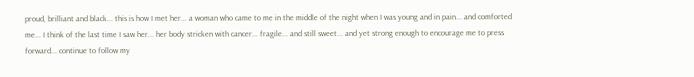proud, brilliant and black... this is how I met her... a woman who came to me in the middle of the night when I was young and in pain... and comforted me... I think of the last time I saw her... her body stricken with cancer... fragile... and still sweet... and yet strong enough to encourage me to press forward... continue to follow my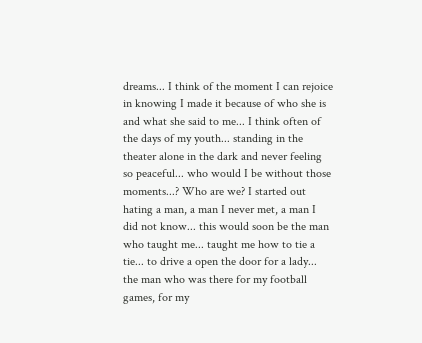dreams... I think of the moment I can rejoice in knowing I made it because of who she is and what she said to me... I think often of the days of my youth... standing in the theater alone in the dark and never feeling so peaceful... who would I be without those moments...? Who are we? I started out hating a man, a man I never met, a man I did not know... this would soon be the man who taught me... taught me how to tie a tie... to drive a open the door for a lady... the man who was there for my football games, for my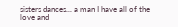sisters dances... a man I have all of the love and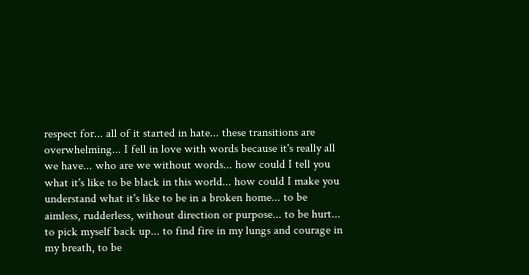respect for... all of it started in hate... these transitions are overwhelming... I fell in love with words because it's really all we have... who are we without words... how could I tell you what it's like to be black in this world... how could I make you understand what it's like to be in a broken home... to be aimless, rudderless, without direction or purpose... to be hurt... to pick myself back up... to find fire in my lungs and courage in my breath, to be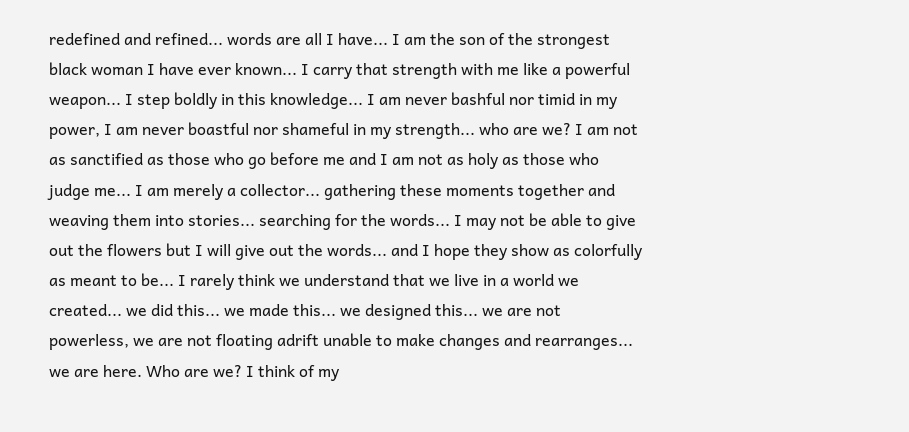redefined and refined... words are all I have... I am the son of the strongest black woman I have ever known... I carry that strength with me like a powerful weapon... I step boldly in this knowledge... I am never bashful nor timid in my power, I am never boastful nor shameful in my strength... who are we? I am not as sanctified as those who go before me and I am not as holy as those who judge me... I am merely a collector... gathering these moments together and weaving them into stories... searching for the words... I may not be able to give out the flowers but I will give out the words... and I hope they show as colorfully as meant to be... I rarely think we understand that we live in a world we created... we did this... we made this... we designed this... we are not powerless, we are not floating adrift unable to make changes and rearranges... we are here. Who are we? I think of my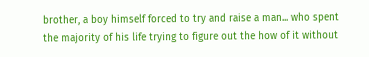brother, a boy himself forced to try and raise a man... who spent the majority of his life trying to figure out the how of it without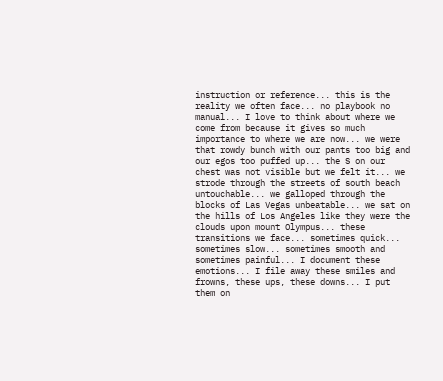instruction or reference... this is the reality we often face... no playbook no manual... I love to think about where we come from because it gives so much importance to where we are now... we were that rowdy bunch with our pants too big and our egos too puffed up... the S on our chest was not visible but we felt it... we strode through the streets of south beach untouchable... we galloped through the blocks of Las Vegas unbeatable... we sat on the hills of Los Angeles like they were the clouds upon mount Olympus... these transitions we face... sometimes quick... sometimes slow... sometimes smooth and sometimes painful... I document these emotions... I file away these smiles and frowns, these ups, these downs... I put them on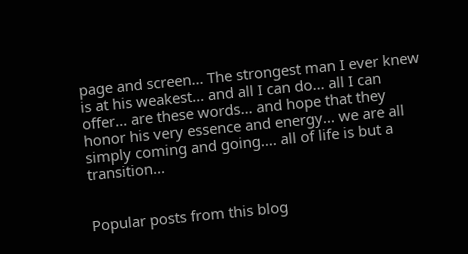page and screen... The strongest man I ever knew is at his weakest... and all I can do... all I can offer... are these words... and hope that they honor his very essence and energy... we are all simply coming and going.... all of life is but a transition...


Popular posts from this blog